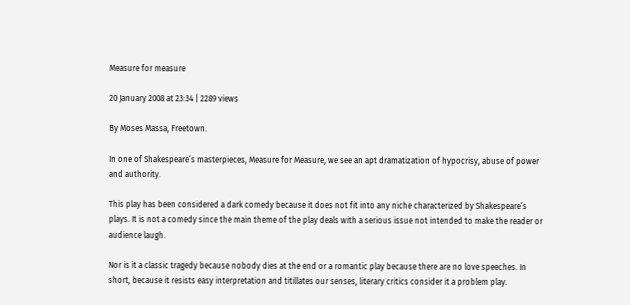Measure for measure

20 January 2008 at 23:34 | 2289 views

By Moses Massa, Freetown.

In one of Shakespeare’s masterpieces, Measure for Measure, we see an apt dramatization of hypocrisy, abuse of power and authority.

This play has been considered a dark comedy because it does not fit into any niche characterized by Shakespeare’s plays. It is not a comedy since the main theme of the play deals with a serious issue not intended to make the reader or audience laugh.

Nor is it a classic tragedy because nobody dies at the end or a romantic play because there are no love speeches. In short, because it resists easy interpretation and titillates our senses, literary critics consider it a problem play.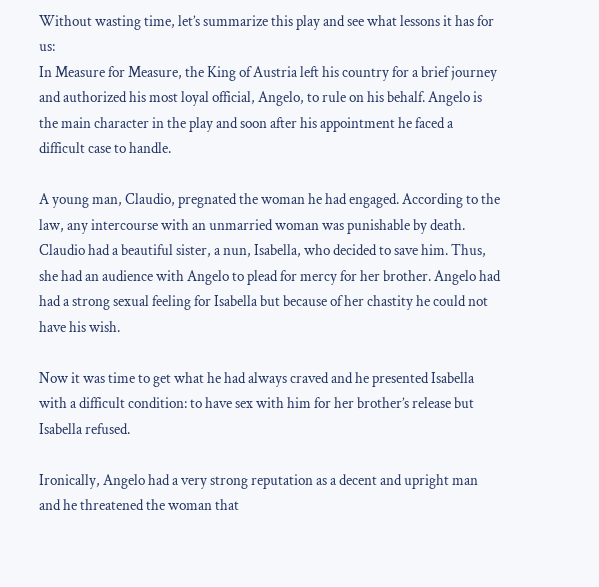Without wasting time, let’s summarize this play and see what lessons it has for us:
In Measure for Measure, the King of Austria left his country for a brief journey and authorized his most loyal official, Angelo, to rule on his behalf. Angelo is the main character in the play and soon after his appointment he faced a difficult case to handle.

A young man, Claudio, pregnated the woman he had engaged. According to the law, any intercourse with an unmarried woman was punishable by death. Claudio had a beautiful sister, a nun, Isabella, who decided to save him. Thus, she had an audience with Angelo to plead for mercy for her brother. Angelo had had a strong sexual feeling for Isabella but because of her chastity he could not have his wish.

Now it was time to get what he had always craved and he presented Isabella with a difficult condition: to have sex with him for her brother’s release but Isabella refused.

Ironically, Angelo had a very strong reputation as a decent and upright man and he threatened the woman that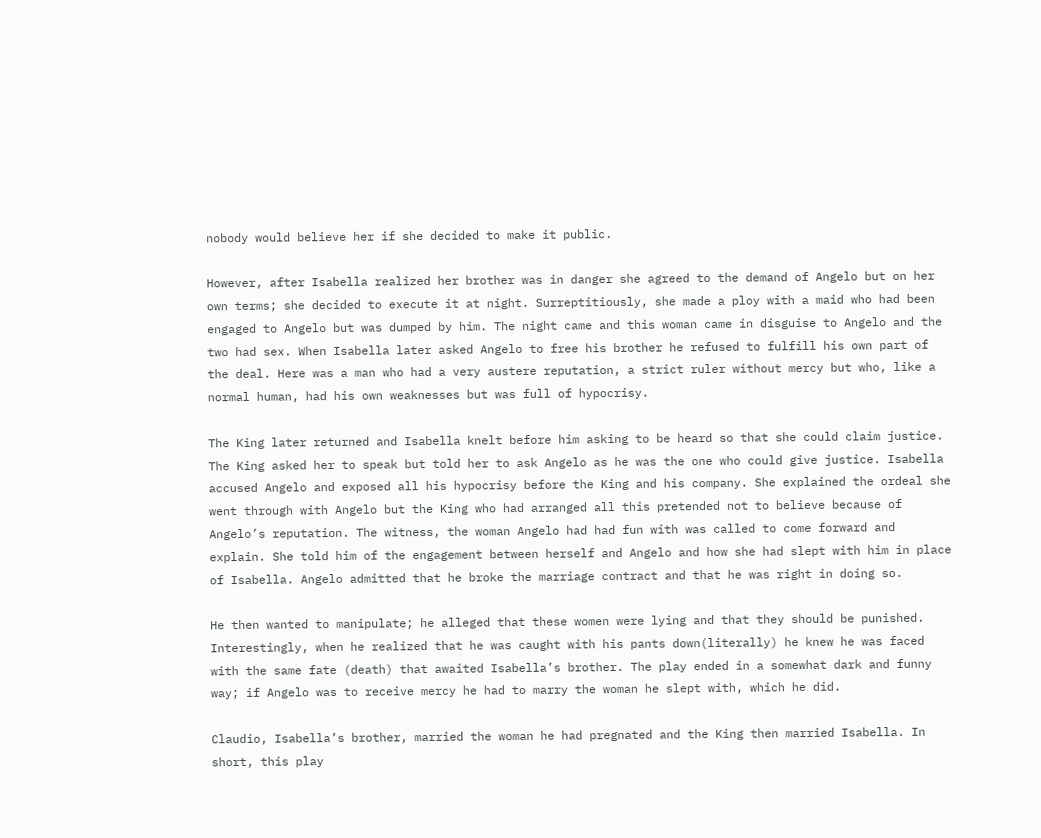nobody would believe her if she decided to make it public.

However, after Isabella realized her brother was in danger she agreed to the demand of Angelo but on her own terms; she decided to execute it at night. Surreptitiously, she made a ploy with a maid who had been engaged to Angelo but was dumped by him. The night came and this woman came in disguise to Angelo and the two had sex. When Isabella later asked Angelo to free his brother he refused to fulfill his own part of the deal. Here was a man who had a very austere reputation, a strict ruler without mercy but who, like a normal human, had his own weaknesses but was full of hypocrisy.

The King later returned and Isabella knelt before him asking to be heard so that she could claim justice. The King asked her to speak but told her to ask Angelo as he was the one who could give justice. Isabella accused Angelo and exposed all his hypocrisy before the King and his company. She explained the ordeal she went through with Angelo but the King who had arranged all this pretended not to believe because of Angelo’s reputation. The witness, the woman Angelo had had fun with was called to come forward and explain. She told him of the engagement between herself and Angelo and how she had slept with him in place of Isabella. Angelo admitted that he broke the marriage contract and that he was right in doing so.

He then wanted to manipulate; he alleged that these women were lying and that they should be punished. Interestingly, when he realized that he was caught with his pants down(literally) he knew he was faced with the same fate (death) that awaited Isabella’s brother. The play ended in a somewhat dark and funny way; if Angelo was to receive mercy he had to marry the woman he slept with, which he did.

Claudio, Isabella’s brother, married the woman he had pregnated and the King then married Isabella. In short, this play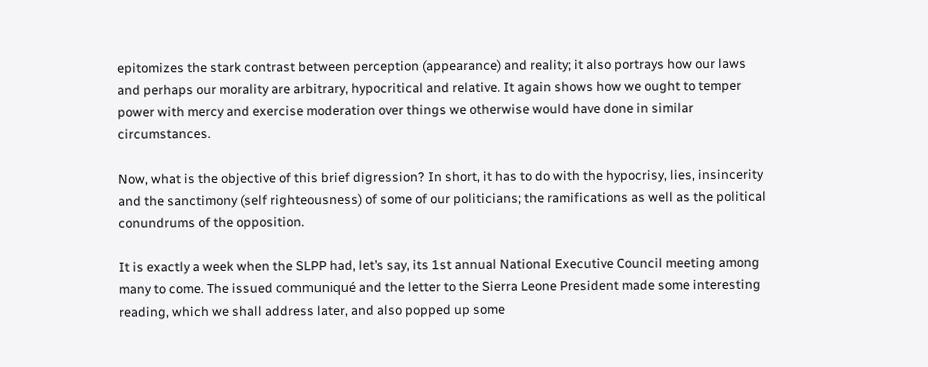epitomizes the stark contrast between perception (appearance) and reality; it also portrays how our laws and perhaps our morality are arbitrary, hypocritical and relative. It again shows how we ought to temper power with mercy and exercise moderation over things we otherwise would have done in similar circumstances.

Now, what is the objective of this brief digression? In short, it has to do with the hypocrisy, lies, insincerity and the sanctimony (self righteousness) of some of our politicians; the ramifications as well as the political conundrums of the opposition.

It is exactly a week when the SLPP had, let’s say, its 1st annual National Executive Council meeting among many to come. The issued communiqué and the letter to the Sierra Leone President made some interesting reading, which we shall address later, and also popped up some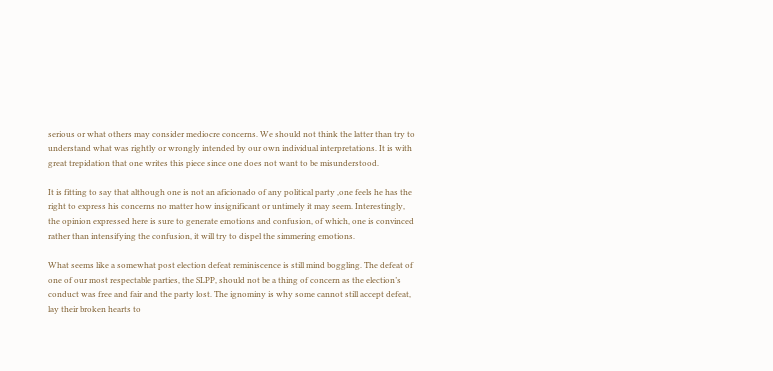serious or what others may consider mediocre concerns. We should not think the latter than try to understand what was rightly or wrongly intended by our own individual interpretations. It is with great trepidation that one writes this piece since one does not want to be misunderstood.

It is fitting to say that although one is not an aficionado of any political party ,one feels he has the right to express his concerns no matter how insignificant or untimely it may seem. Interestingly, the opinion expressed here is sure to generate emotions and confusion, of which, one is convinced rather than intensifying the confusion, it will try to dispel the simmering emotions.

What seems like a somewhat post election defeat reminiscence is still mind boggling. The defeat of one of our most respectable parties, the SLPP, should not be a thing of concern as the election’s conduct was free and fair and the party lost. The ignominy is why some cannot still accept defeat, lay their broken hearts to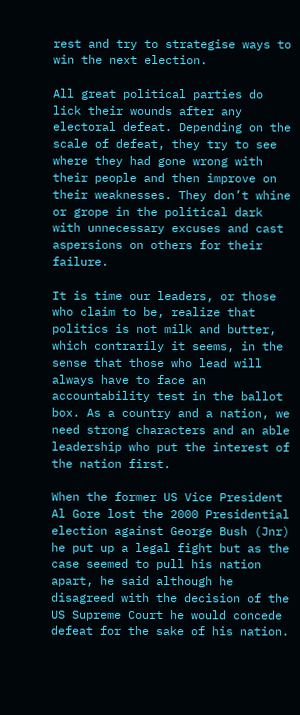rest and try to strategise ways to win the next election.

All great political parties do lick their wounds after any electoral defeat. Depending on the scale of defeat, they try to see where they had gone wrong with their people and then improve on their weaknesses. They don’t whine or grope in the political dark with unnecessary excuses and cast aspersions on others for their failure.

It is time our leaders, or those who claim to be, realize that politics is not milk and butter, which contrarily it seems, in the sense that those who lead will always have to face an accountability test in the ballot box. As a country and a nation, we need strong characters and an able leadership who put the interest of the nation first.

When the former US Vice President Al Gore lost the 2000 Presidential election against George Bush (Jnr) he put up a legal fight but as the case seemed to pull his nation apart, he said although he disagreed with the decision of the US Supreme Court he would concede defeat for the sake of his nation.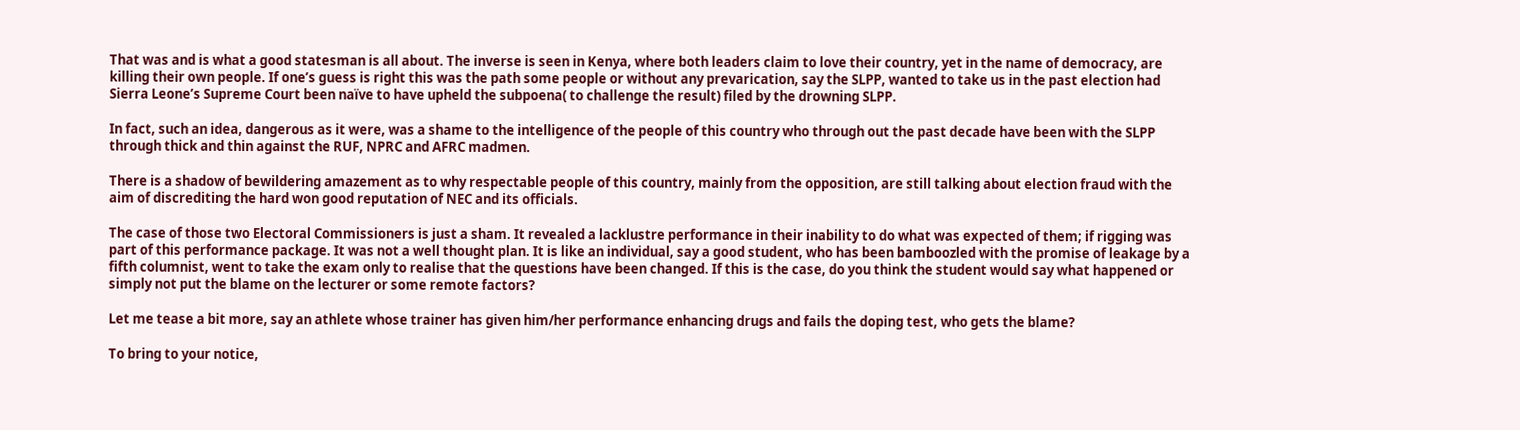That was and is what a good statesman is all about. The inverse is seen in Kenya, where both leaders claim to love their country, yet in the name of democracy, are killing their own people. If one’s guess is right this was the path some people or without any prevarication, say the SLPP, wanted to take us in the past election had Sierra Leone’s Supreme Court been naïve to have upheld the subpoena( to challenge the result) filed by the drowning SLPP.

In fact, such an idea, dangerous as it were, was a shame to the intelligence of the people of this country who through out the past decade have been with the SLPP through thick and thin against the RUF, NPRC and AFRC madmen.

There is a shadow of bewildering amazement as to why respectable people of this country, mainly from the opposition, are still talking about election fraud with the aim of discrediting the hard won good reputation of NEC and its officials.

The case of those two Electoral Commissioners is just a sham. It revealed a lacklustre performance in their inability to do what was expected of them; if rigging was part of this performance package. It was not a well thought plan. It is like an individual, say a good student, who has been bamboozled with the promise of leakage by a fifth columnist, went to take the exam only to realise that the questions have been changed. If this is the case, do you think the student would say what happened or simply not put the blame on the lecturer or some remote factors?

Let me tease a bit more, say an athlete whose trainer has given him/her performance enhancing drugs and fails the doping test, who gets the blame?

To bring to your notice,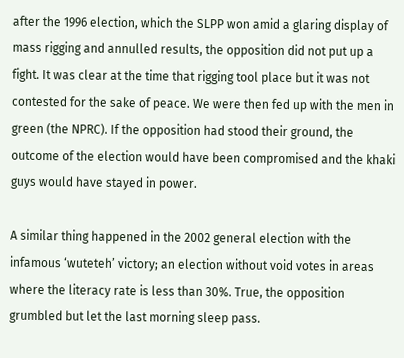after the 1996 election, which the SLPP won amid a glaring display of mass rigging and annulled results, the opposition did not put up a fight. It was clear at the time that rigging tool place but it was not contested for the sake of peace. We were then fed up with the men in green (the NPRC). If the opposition had stood their ground, the outcome of the election would have been compromised and the khaki guys would have stayed in power.

A similar thing happened in the 2002 general election with the infamous ‘wuteteh’ victory; an election without void votes in areas where the literacy rate is less than 30%. True, the opposition grumbled but let the last morning sleep pass.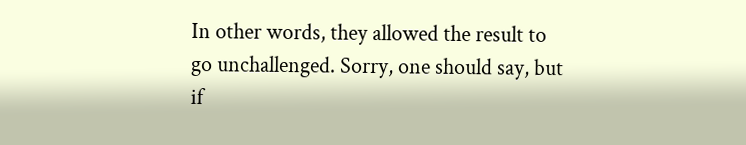In other words, they allowed the result to go unchallenged. Sorry, one should say, but if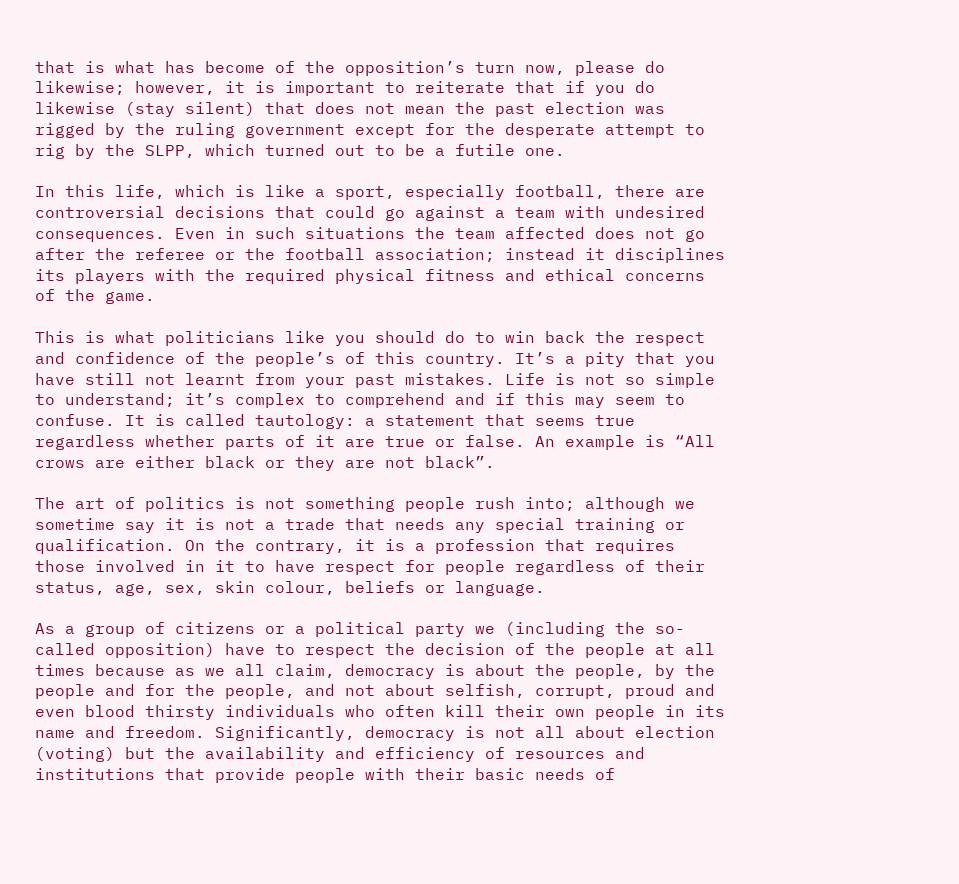that is what has become of the opposition’s turn now, please do likewise; however, it is important to reiterate that if you do likewise (stay silent) that does not mean the past election was rigged by the ruling government except for the desperate attempt to rig by the SLPP, which turned out to be a futile one.

In this life, which is like a sport, especially football, there are controversial decisions that could go against a team with undesired consequences. Even in such situations the team affected does not go after the referee or the football association; instead it disciplines its players with the required physical fitness and ethical concerns of the game.

This is what politicians like you should do to win back the respect and confidence of the people’s of this country. It’s a pity that you have still not learnt from your past mistakes. Life is not so simple to understand; it’s complex to comprehend and if this may seem to confuse. It is called tautology: a statement that seems true regardless whether parts of it are true or false. An example is “All crows are either black or they are not black”.

The art of politics is not something people rush into; although we sometime say it is not a trade that needs any special training or qualification. On the contrary, it is a profession that requires those involved in it to have respect for people regardless of their status, age, sex, skin colour, beliefs or language.

As a group of citizens or a political party we (including the so-called opposition) have to respect the decision of the people at all times because as we all claim, democracy is about the people, by the people and for the people, and not about selfish, corrupt, proud and even blood thirsty individuals who often kill their own people in its name and freedom. Significantly, democracy is not all about election (voting) but the availability and efficiency of resources and institutions that provide people with their basic needs of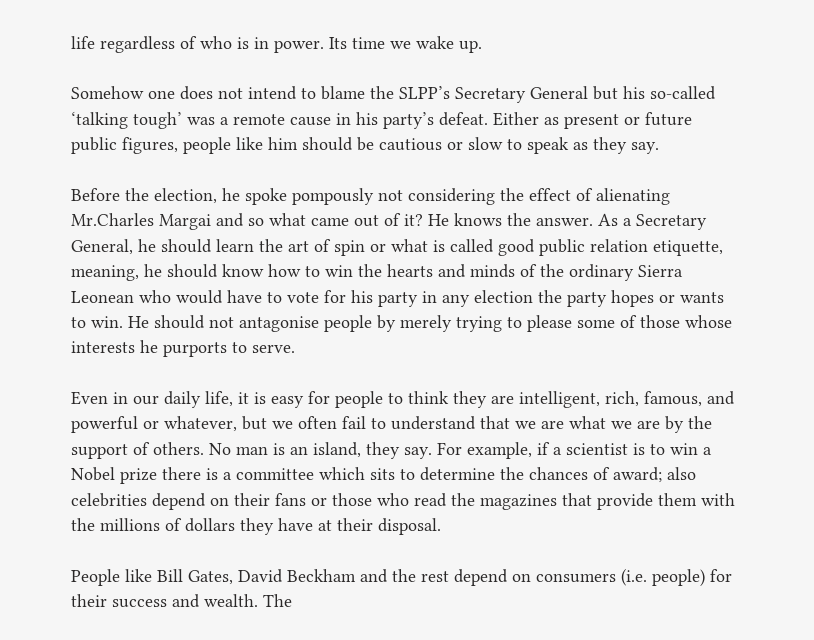life regardless of who is in power. Its time we wake up.

Somehow one does not intend to blame the SLPP’s Secretary General but his so-called ‘talking tough’ was a remote cause in his party’s defeat. Either as present or future public figures, people like him should be cautious or slow to speak as they say.

Before the election, he spoke pompously not considering the effect of alienating Mr.Charles Margai and so what came out of it? He knows the answer. As a Secretary General, he should learn the art of spin or what is called good public relation etiquette, meaning, he should know how to win the hearts and minds of the ordinary Sierra Leonean who would have to vote for his party in any election the party hopes or wants to win. He should not antagonise people by merely trying to please some of those whose interests he purports to serve.

Even in our daily life, it is easy for people to think they are intelligent, rich, famous, and powerful or whatever, but we often fail to understand that we are what we are by the support of others. No man is an island, they say. For example, if a scientist is to win a Nobel prize there is a committee which sits to determine the chances of award; also celebrities depend on their fans or those who read the magazines that provide them with the millions of dollars they have at their disposal.

People like Bill Gates, David Beckham and the rest depend on consumers (i.e. people) for their success and wealth. The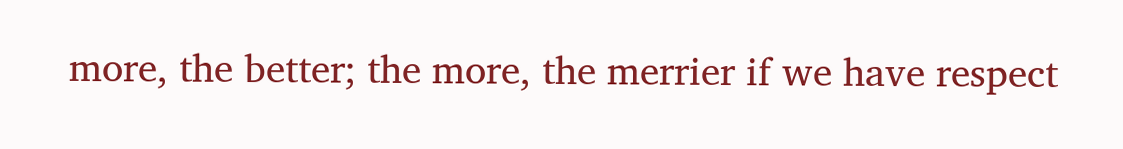more, the better; the more, the merrier if we have respect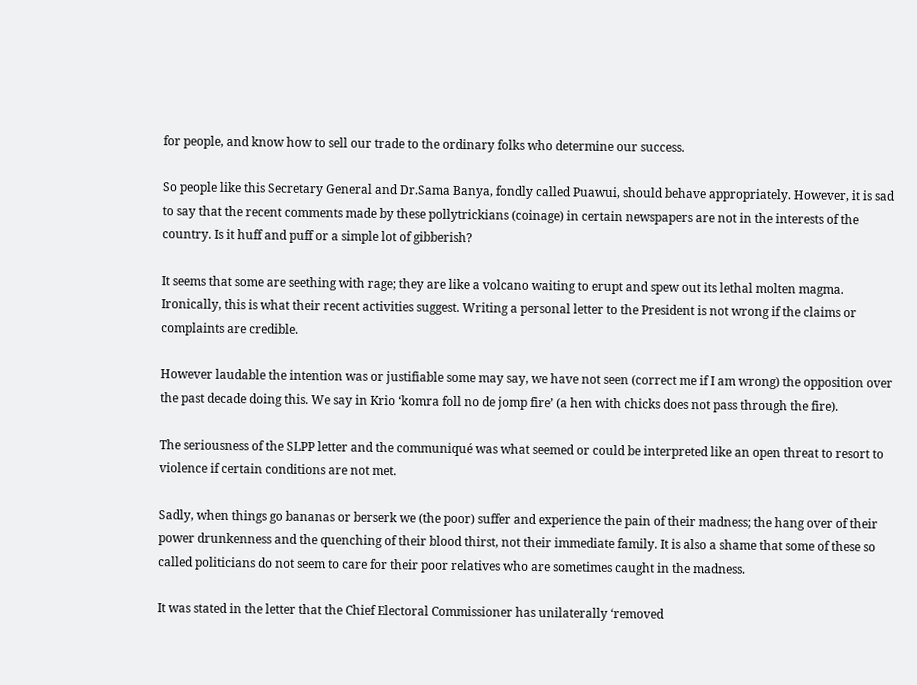for people, and know how to sell our trade to the ordinary folks who determine our success.

So people like this Secretary General and Dr.Sama Banya, fondly called Puawui, should behave appropriately. However, it is sad to say that the recent comments made by these pollytrickians (coinage) in certain newspapers are not in the interests of the country. Is it huff and puff or a simple lot of gibberish?

It seems that some are seething with rage; they are like a volcano waiting to erupt and spew out its lethal molten magma. Ironically, this is what their recent activities suggest. Writing a personal letter to the President is not wrong if the claims or complaints are credible.

However laudable the intention was or justifiable some may say, we have not seen (correct me if I am wrong) the opposition over the past decade doing this. We say in Krio ‘komra foll no de jomp fire’ (a hen with chicks does not pass through the fire).

The seriousness of the SLPP letter and the communiqué was what seemed or could be interpreted like an open threat to resort to violence if certain conditions are not met.

Sadly, when things go bananas or berserk we (the poor) suffer and experience the pain of their madness; the hang over of their power drunkenness and the quenching of their blood thirst, not their immediate family. It is also a shame that some of these so called politicians do not seem to care for their poor relatives who are sometimes caught in the madness.

It was stated in the letter that the Chief Electoral Commissioner has unilaterally ‘removed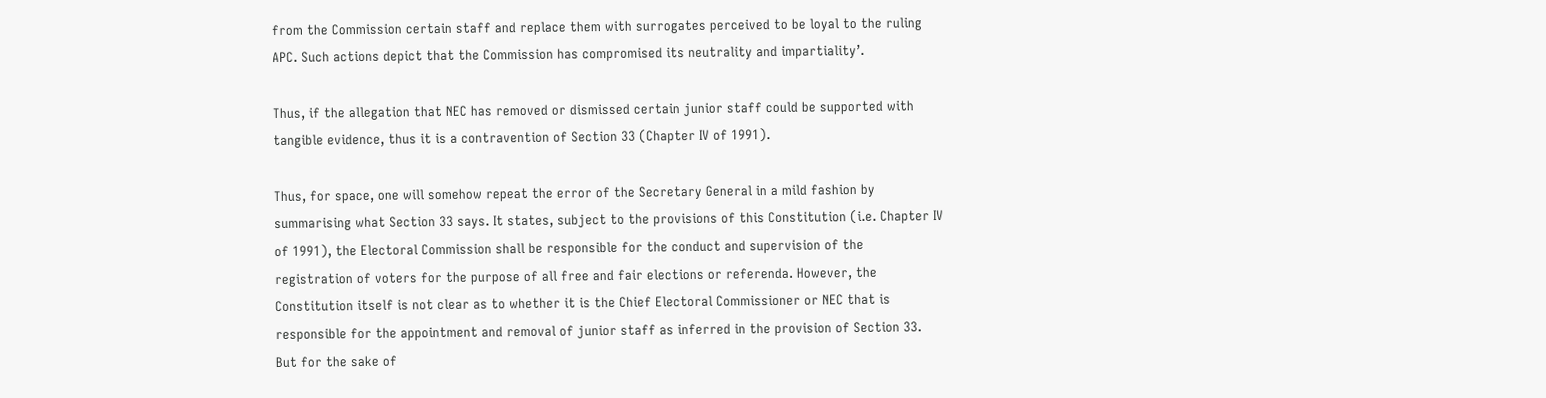from the Commission certain staff and replace them with surrogates perceived to be loyal to the ruling APC. Such actions depict that the Commission has compromised its neutrality and impartiality’.

Thus, if the allegation that NEC has removed or dismissed certain junior staff could be supported with tangible evidence, thus it is a contravention of Section 33 (Chapter IV of 1991).

Thus, for space, one will somehow repeat the error of the Secretary General in a mild fashion by summarising what Section 33 says. It states, subject to the provisions of this Constitution (i.e. Chapter IV of 1991), the Electoral Commission shall be responsible for the conduct and supervision of the registration of voters for the purpose of all free and fair elections or referenda. However, the Constitution itself is not clear as to whether it is the Chief Electoral Commissioner or NEC that is responsible for the appointment and removal of junior staff as inferred in the provision of Section 33. But for the sake of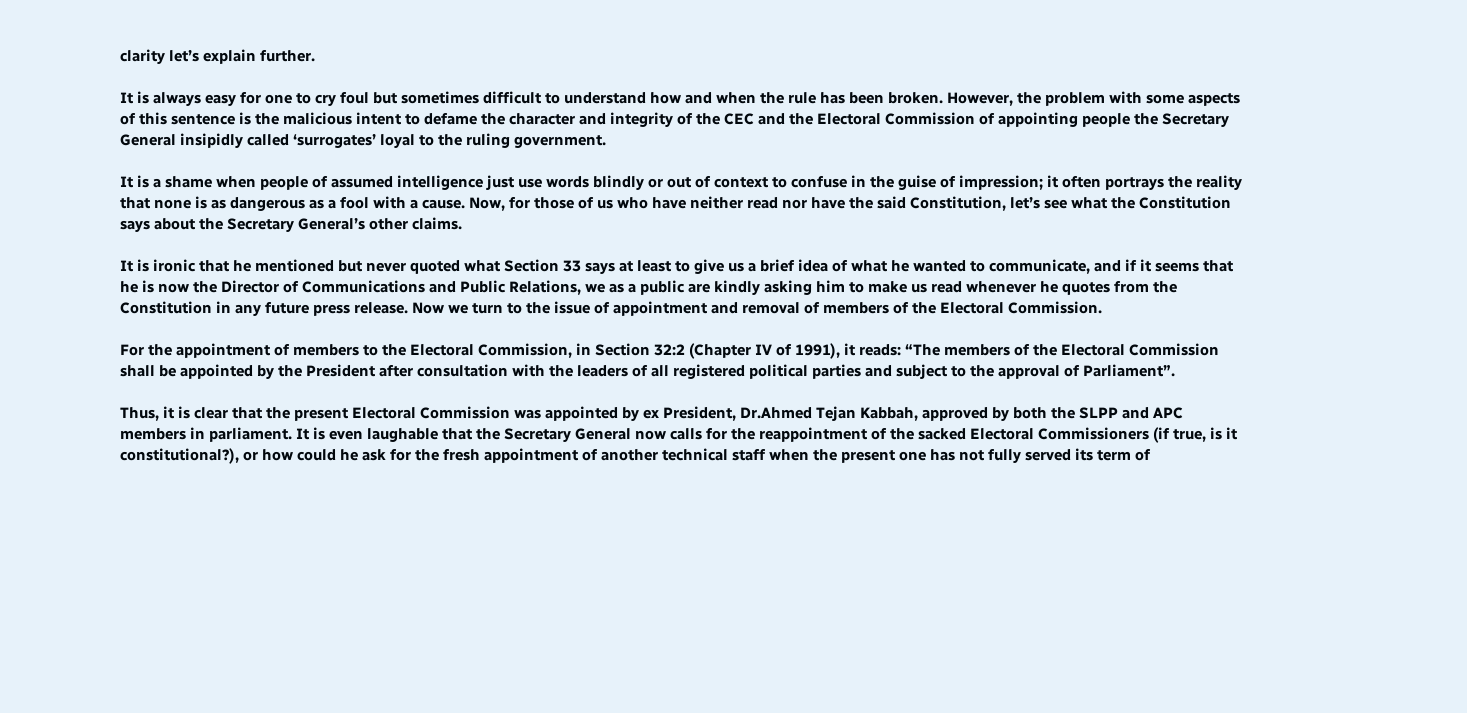clarity let’s explain further.

It is always easy for one to cry foul but sometimes difficult to understand how and when the rule has been broken. However, the problem with some aspects of this sentence is the malicious intent to defame the character and integrity of the CEC and the Electoral Commission of appointing people the Secretary General insipidly called ‘surrogates’ loyal to the ruling government.

It is a shame when people of assumed intelligence just use words blindly or out of context to confuse in the guise of impression; it often portrays the reality that none is as dangerous as a fool with a cause. Now, for those of us who have neither read nor have the said Constitution, let’s see what the Constitution says about the Secretary General’s other claims.

It is ironic that he mentioned but never quoted what Section 33 says at least to give us a brief idea of what he wanted to communicate, and if it seems that he is now the Director of Communications and Public Relations, we as a public are kindly asking him to make us read whenever he quotes from the Constitution in any future press release. Now we turn to the issue of appointment and removal of members of the Electoral Commission.

For the appointment of members to the Electoral Commission, in Section 32:2 (Chapter IV of 1991), it reads: “The members of the Electoral Commission shall be appointed by the President after consultation with the leaders of all registered political parties and subject to the approval of Parliament”.

Thus, it is clear that the present Electoral Commission was appointed by ex President, Dr.Ahmed Tejan Kabbah, approved by both the SLPP and APC members in parliament. It is even laughable that the Secretary General now calls for the reappointment of the sacked Electoral Commissioners (if true, is it constitutional?), or how could he ask for the fresh appointment of another technical staff when the present one has not fully served its term of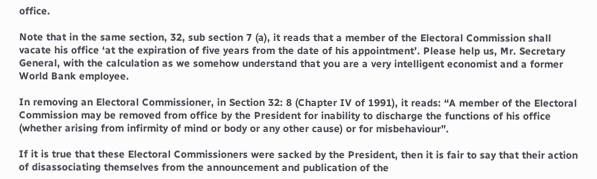office.

Note that in the same section, 32, sub section 7 (a), it reads that a member of the Electoral Commission shall vacate his office ‘at the expiration of five years from the date of his appointment’. Please help us, Mr. Secretary General, with the calculation as we somehow understand that you are a very intelligent economist and a former World Bank employee.

In removing an Electoral Commissioner, in Section 32: 8 (Chapter IV of 1991), it reads: “A member of the Electoral Commission may be removed from office by the President for inability to discharge the functions of his office (whether arising from infirmity of mind or body or any other cause) or for misbehaviour”.

If it is true that these Electoral Commissioners were sacked by the President, then it is fair to say that their action of disassociating themselves from the announcement and publication of the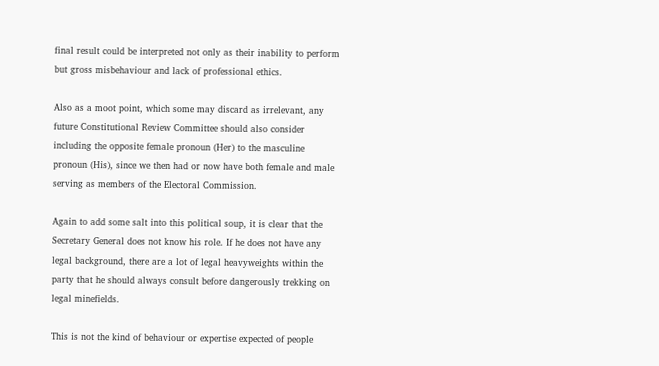final result could be interpreted not only as their inability to perform but gross misbehaviour and lack of professional ethics.

Also as a moot point, which some may discard as irrelevant, any future Constitutional Review Committee should also consider including the opposite female pronoun (Her) to the masculine pronoun (His), since we then had or now have both female and male serving as members of the Electoral Commission.

Again to add some salt into this political soup, it is clear that the Secretary General does not know his role. If he does not have any legal background, there are a lot of legal heavyweights within the party that he should always consult before dangerously trekking on legal minefields.

This is not the kind of behaviour or expertise expected of people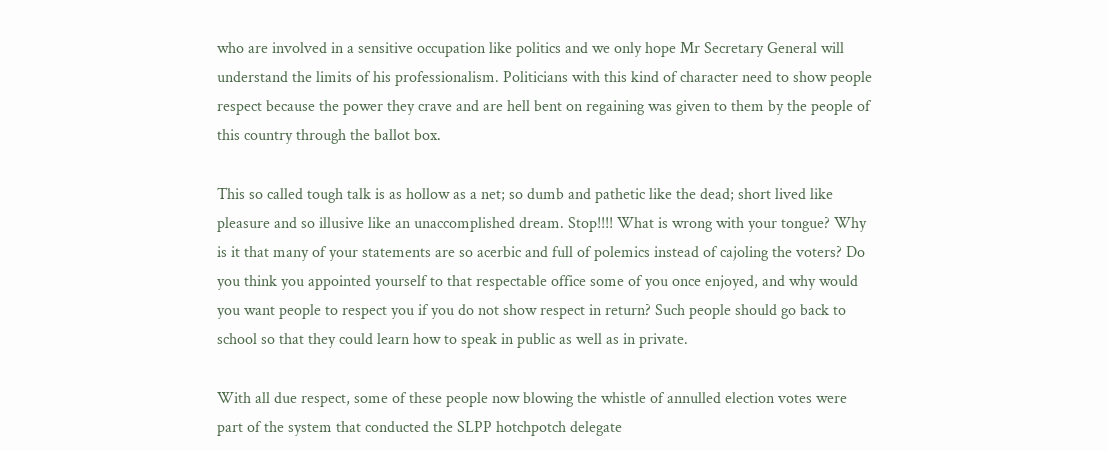who are involved in a sensitive occupation like politics and we only hope Mr Secretary General will understand the limits of his professionalism. Politicians with this kind of character need to show people respect because the power they crave and are hell bent on regaining was given to them by the people of this country through the ballot box.

This so called tough talk is as hollow as a net; so dumb and pathetic like the dead; short lived like pleasure and so illusive like an unaccomplished dream. Stop!!!! What is wrong with your tongue? Why is it that many of your statements are so acerbic and full of polemics instead of cajoling the voters? Do you think you appointed yourself to that respectable office some of you once enjoyed, and why would you want people to respect you if you do not show respect in return? Such people should go back to school so that they could learn how to speak in public as well as in private.

With all due respect, some of these people now blowing the whistle of annulled election votes were part of the system that conducted the SLPP hotchpotch delegate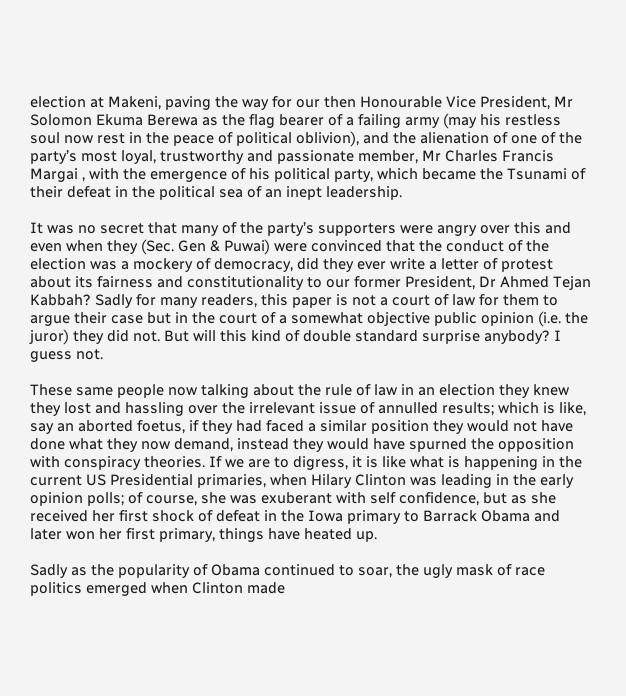election at Makeni, paving the way for our then Honourable Vice President, Mr Solomon Ekuma Berewa as the flag bearer of a failing army (may his restless soul now rest in the peace of political oblivion), and the alienation of one of the party’s most loyal, trustworthy and passionate member, Mr Charles Francis Margai , with the emergence of his political party, which became the Tsunami of their defeat in the political sea of an inept leadership.

It was no secret that many of the party’s supporters were angry over this and even when they (Sec. Gen & Puwai) were convinced that the conduct of the election was a mockery of democracy, did they ever write a letter of protest about its fairness and constitutionality to our former President, Dr Ahmed Tejan Kabbah? Sadly for many readers, this paper is not a court of law for them to argue their case but in the court of a somewhat objective public opinion (i.e. the juror) they did not. But will this kind of double standard surprise anybody? I guess not.

These same people now talking about the rule of law in an election they knew they lost and hassling over the irrelevant issue of annulled results; which is like, say an aborted foetus, if they had faced a similar position they would not have done what they now demand, instead they would have spurned the opposition with conspiracy theories. If we are to digress, it is like what is happening in the current US Presidential primaries, when Hilary Clinton was leading in the early opinion polls; of course, she was exuberant with self confidence, but as she received her first shock of defeat in the Iowa primary to Barrack Obama and later won her first primary, things have heated up.

Sadly as the popularity of Obama continued to soar, the ugly mask of race politics emerged when Clinton made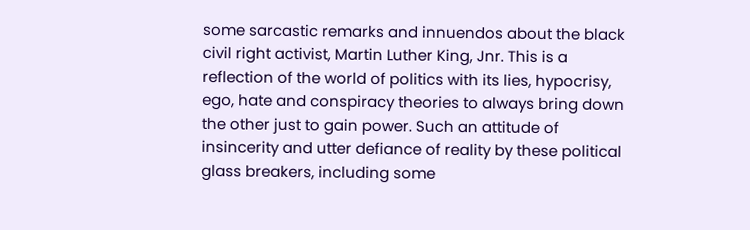some sarcastic remarks and innuendos about the black civil right activist, Martin Luther King, Jnr. This is a reflection of the world of politics with its lies, hypocrisy, ego, hate and conspiracy theories to always bring down the other just to gain power. Such an attitude of insincerity and utter defiance of reality by these political glass breakers, including some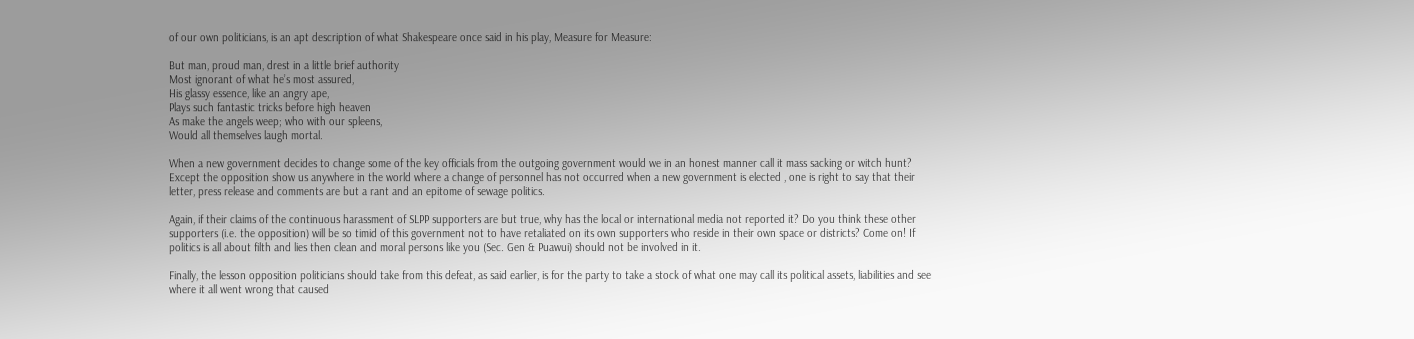of our own politicians, is an apt description of what Shakespeare once said in his play, Measure for Measure:

But man, proud man, drest in a little brief authority
Most ignorant of what he’s most assured,
His glassy essence, like an angry ape,
Plays such fantastic tricks before high heaven
As make the angels weep; who with our spleens,
Would all themselves laugh mortal.

When a new government decides to change some of the key officials from the outgoing government would we in an honest manner call it mass sacking or witch hunt? Except the opposition show us anywhere in the world where a change of personnel has not occurred when a new government is elected , one is right to say that their letter, press release and comments are but a rant and an epitome of sewage politics.

Again, if their claims of the continuous harassment of SLPP supporters are but true, why has the local or international media not reported it? Do you think these other supporters (i.e. the opposition) will be so timid of this government not to have retaliated on its own supporters who reside in their own space or districts? Come on! If politics is all about filth and lies then clean and moral persons like you (Sec. Gen & Puawui) should not be involved in it.

Finally, the lesson opposition politicians should take from this defeat, as said earlier, is for the party to take a stock of what one may call its political assets, liabilities and see where it all went wrong that caused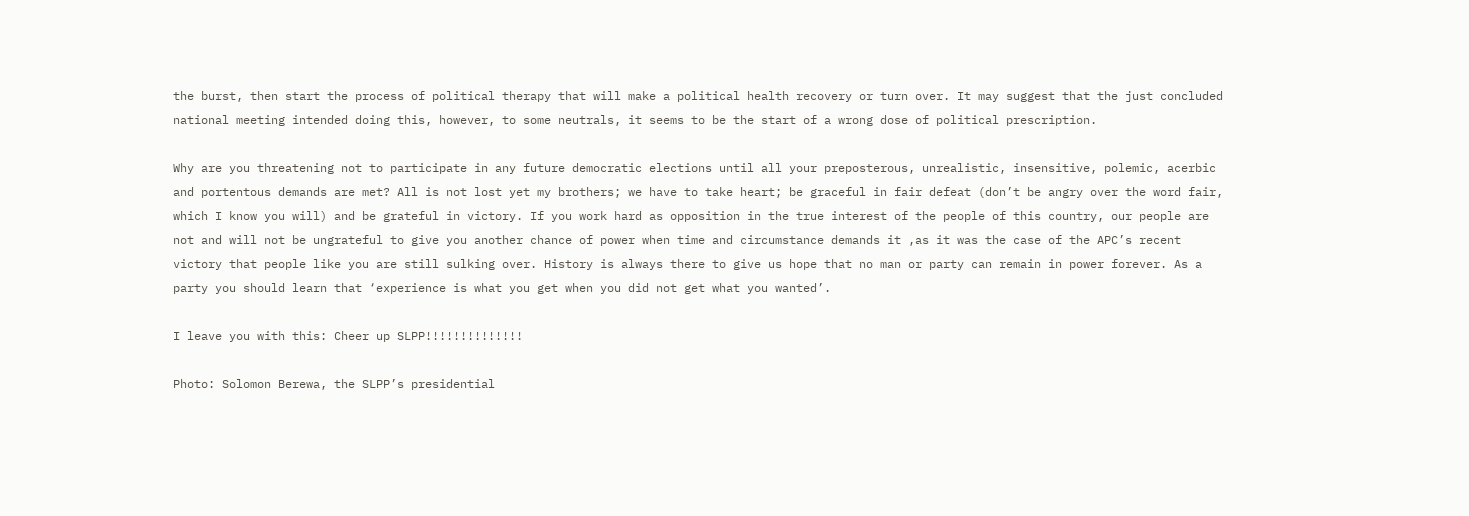the burst, then start the process of political therapy that will make a political health recovery or turn over. It may suggest that the just concluded national meeting intended doing this, however, to some neutrals, it seems to be the start of a wrong dose of political prescription.

Why are you threatening not to participate in any future democratic elections until all your preposterous, unrealistic, insensitive, polemic, acerbic and portentous demands are met? All is not lost yet my brothers; we have to take heart; be graceful in fair defeat (don’t be angry over the word fair, which I know you will) and be grateful in victory. If you work hard as opposition in the true interest of the people of this country, our people are not and will not be ungrateful to give you another chance of power when time and circumstance demands it ,as it was the case of the APC’s recent victory that people like you are still sulking over. History is always there to give us hope that no man or party can remain in power forever. As a party you should learn that ‘experience is what you get when you did not get what you wanted’.

I leave you with this: Cheer up SLPP!!!!!!!!!!!!!!

Photo: Solomon Berewa, the SLPP’s presidential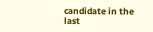candidate in the last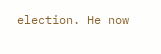election. He now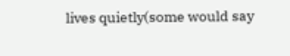lives quietly(some would say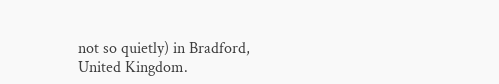not so quietly) in Bradford, United Kingdom.